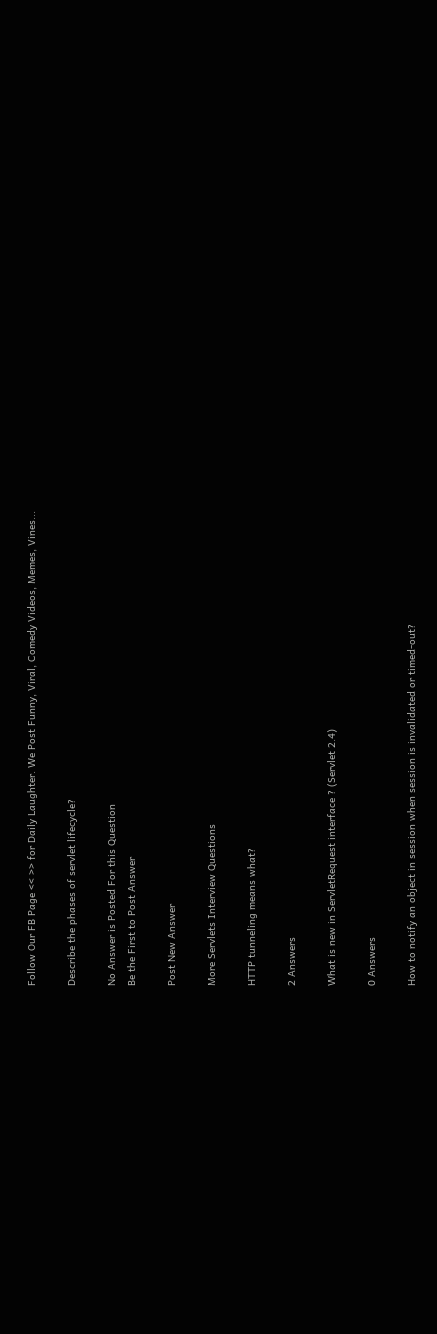Follow Our FB Page << >> for Daily Laughter. We Post Funny, Viral, Comedy Videos, Memes, Vines...

Describe the phases of servlet lifecycle?

No Answer is Posted For this Question
Be the First to Post Answer

Post New Answer

More Servlets Interview Questions

HTTP tunneling means what?

2 Answers

What is new in ServletRequest interface ? (Servlet 2.4)

0 Answers

How to notify an object in session when session is invalidated or timed-out?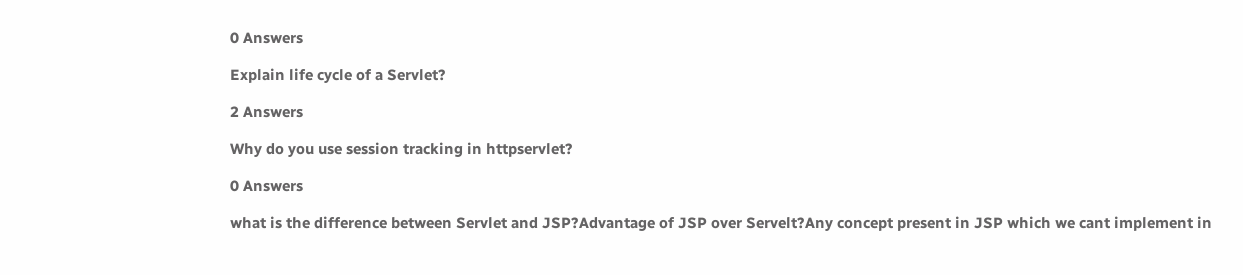0 Answers

Explain life cycle of a Servlet?

2 Answers

Why do you use session tracking in httpservlet?

0 Answers

what is the difference between Servlet and JSP?Advantage of JSP over Servelt?Any concept present in JSP which we cant implement in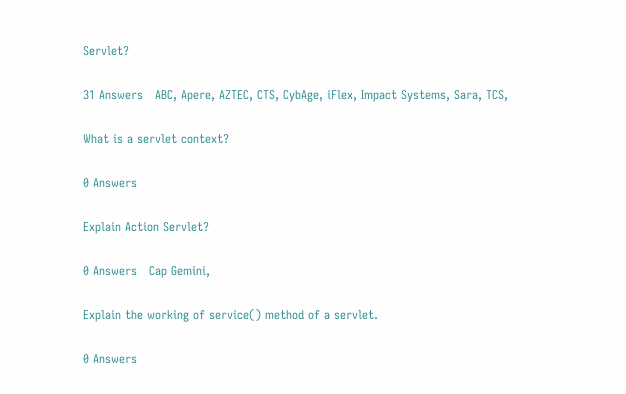Servlet?

31 Answers   ABC, Apere, AZTEC, CTS, CybAge, iFlex, Impact Systems, Sara, TCS,

What is a servlet context?

0 Answers

Explain Action Servlet?

0 Answers   Cap Gemini,

Explain the working of service() method of a servlet.

0 Answers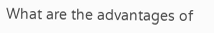What are the advantages of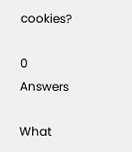cookies?

0 Answers

What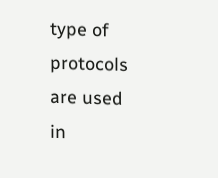type of protocols are used in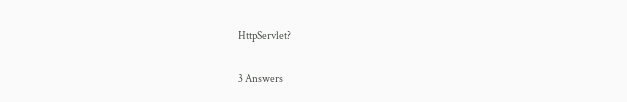HttpServlet?

3 Answers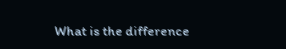What is the difference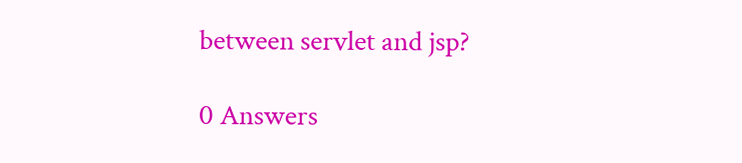between servlet and jsp?

0 Answers